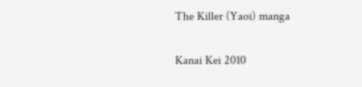The Killer (Yaoi) manga

Kanai Kei 2010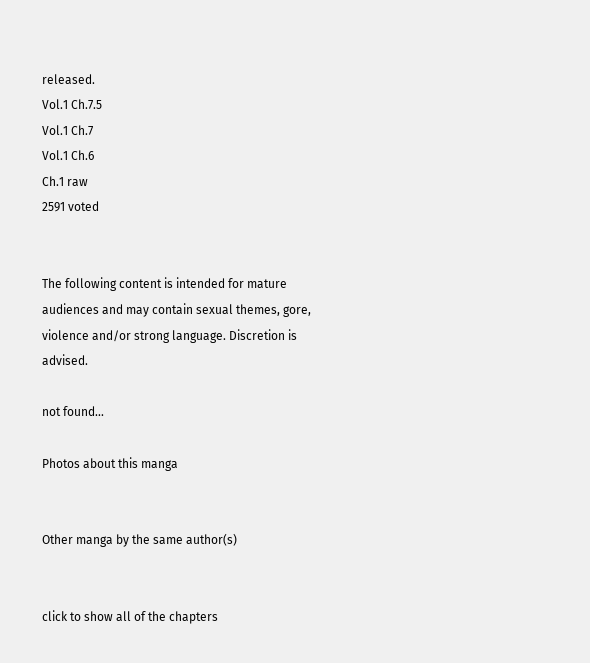released.
Vol.1 Ch.7.5
Vol.1 Ch.7
Vol.1 Ch.6
Ch.1 raw
2591 voted


The following content is intended for mature audiences and may contain sexual themes, gore, violence and/or strong language. Discretion is advised.

not found...

Photos about this manga


Other manga by the same author(s)


click to show all of the chapters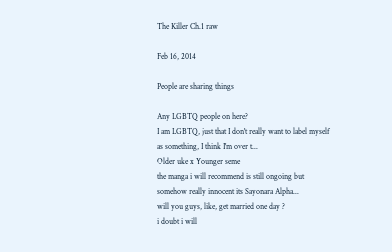The Killer Ch.1 raw

Feb 16, 2014

People are sharing things

Any LGBTQ people on here?
I am LGBTQ, just that I don't really want to label myself as something, I think I'm over t...
Older uke x Younger seme
the manga i will recommend is still ongoing but somehow really innocent its Sayonara Alpha...
will you guys, like, get married one day ?
i doubt i will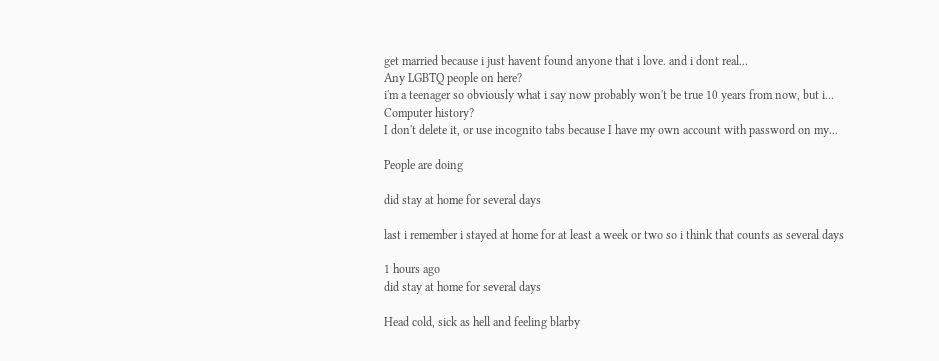get married because i just havent found anyone that i love. and i dont real...
Any LGBTQ people on here?
i'm a teenager so obviously what i say now probably won't be true 10 years from now, but i...
Computer history?
I don't delete it, or use incognito tabs because I have my own account with password on my...

People are doing

did stay at home for several days

last i remember i stayed at home for at least a week or two so i think that counts as several days

1 hours ago
did stay at home for several days

Head cold, sick as hell and feeling blarby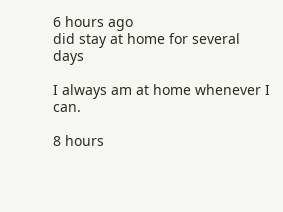6 hours ago
did stay at home for several days

I always am at home whenever I can.

8 hours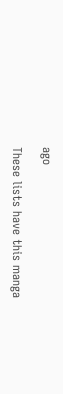ago

These lists have this manga